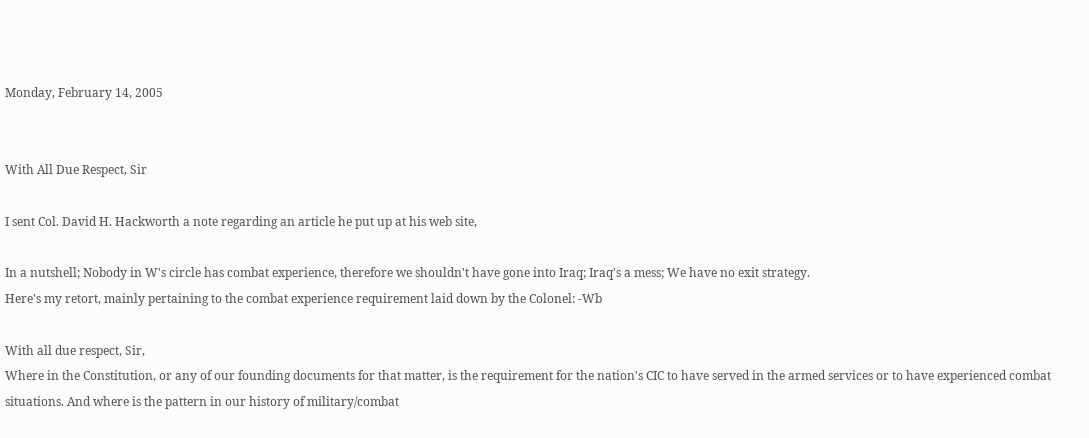Monday, February 14, 2005


With All Due Respect, Sir

I sent Col. David H. Hackworth a note regarding an article he put up at his web site,

In a nutshell; Nobody in W's circle has combat experience, therefore we shouldn't have gone into Iraq; Iraq's a mess; We have no exit strategy.
Here's my retort, mainly pertaining to the combat experience requirement laid down by the Colonel: -Wb

With all due respect, Sir,
Where in the Constitution, or any of our founding documents for that matter, is the requirement for the nation's CIC to have served in the armed services or to have experienced combat situations. And where is the pattern in our history of military/combat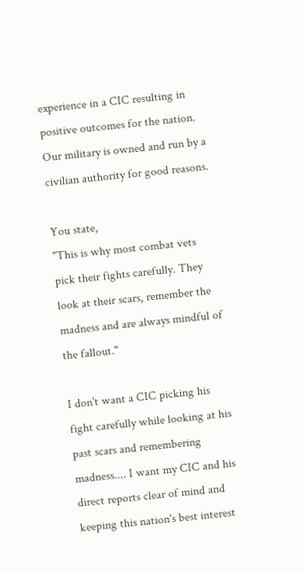experience in a CIC resulting in positive outcomes for the nation. Our military is owned and run by a civilian authority for good reasons.

You state,
"This is why most combat vets pick their fights carefully. They look at their scars, remember the madness and are always mindful of the fallout."

I don't want a CIC picking his fight carefully while looking at his past scars and remembering madness.... I want my CIC and his direct reports clear of mind and keeping this nation's best interest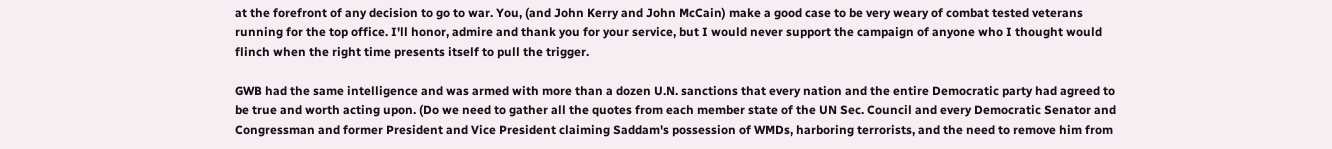at the forefront of any decision to go to war. You, (and John Kerry and John McCain) make a good case to be very weary of combat tested veterans running for the top office. I'll honor, admire and thank you for your service, but I would never support the campaign of anyone who I thought would flinch when the right time presents itself to pull the trigger.

GWB had the same intelligence and was armed with more than a dozen U.N. sanctions that every nation and the entire Democratic party had agreed to be true and worth acting upon. (Do we need to gather all the quotes from each member state of the UN Sec. Council and every Democratic Senator and Congressman and former President and Vice President claiming Saddam's possession of WMDs, harboring terrorists, and the need to remove him from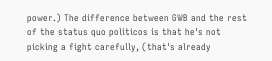power.) The difference between GWB and the rest of the status quo politicos is that he's not picking a fight carefully, (that's already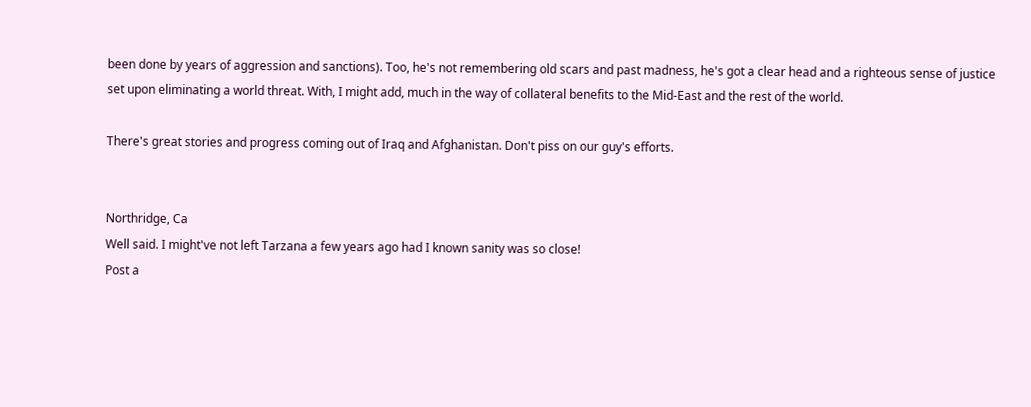been done by years of aggression and sanctions). Too, he's not remembering old scars and past madness, he's got a clear head and a righteous sense of justice set upon eliminating a world threat. With, I might add, much in the way of collateral benefits to the Mid-East and the rest of the world.

There's great stories and progress coming out of Iraq and Afghanistan. Don't piss on our guy's efforts.


Northridge, Ca
Well said. I might've not left Tarzana a few years ago had I known sanity was so close!
Post a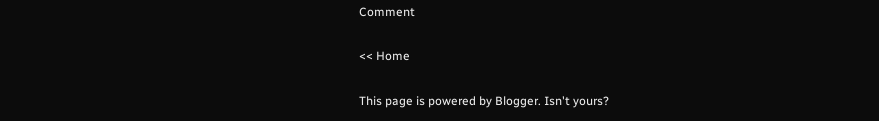Comment

<< Home

This page is powered by Blogger. Isn't yours?